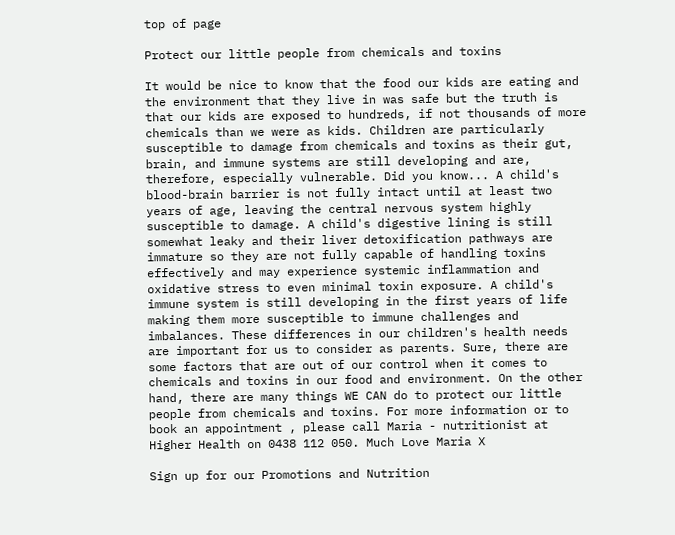top of page

Protect our little people from chemicals and toxins

It would be nice to know that the food our kids are eating and the environment that they live in was safe but the truth is that our kids are exposed to hundreds, if not thousands of more chemicals than we were as kids. Children are particularly susceptible to damage from chemicals and toxins as their gut, brain, and immune systems are still developing and are, therefore, especially vulnerable. Did you know... A child's blood-brain barrier is not fully intact until at least two years of age, leaving the central nervous system highly susceptible to damage. A child's digestive lining is still somewhat leaky and their liver detoxification pathways are immature so they are not fully capable of handling toxins effectively and may experience systemic inflammation and oxidative stress to even minimal toxin exposure. A child's immune system is still developing in the first years of life making them more susceptible to immune challenges and imbalances. These differences in our children's health needs are important for us to consider as parents. Sure, there are some factors that are out of our control when it comes to chemicals and toxins in our food and environment. On the other hand, there are many things WE CAN do to protect our little people from chemicals and toxins. For more information or to book an appointment , please call Maria - nutritionist at Higher Health on 0438 112 050. Much Love Maria X

Sign up for our Promotions and Nutrition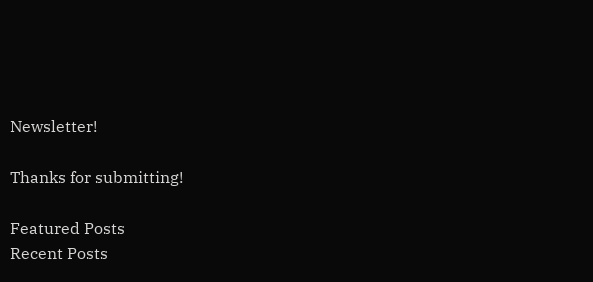Newsletter!

Thanks for submitting!

Featured Posts
Recent Posts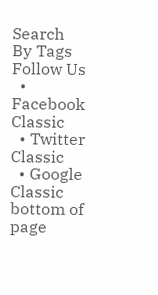Search By Tags
Follow Us
  • Facebook Classic
  • Twitter Classic
  • Google Classic
bottom of page